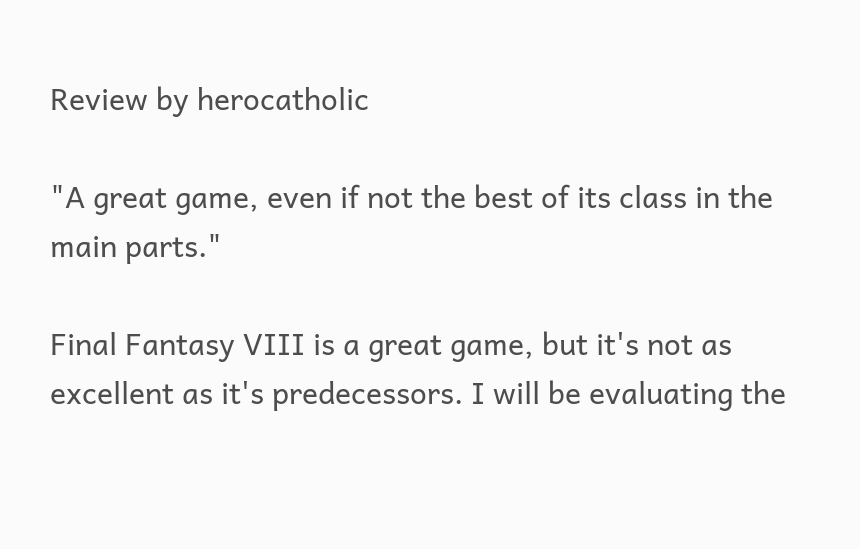Review by herocatholic

"A great game, even if not the best of its class in the main parts."

Final Fantasy VIII is a great game, but it's not as excellent as it's predecessors. I will be evaluating the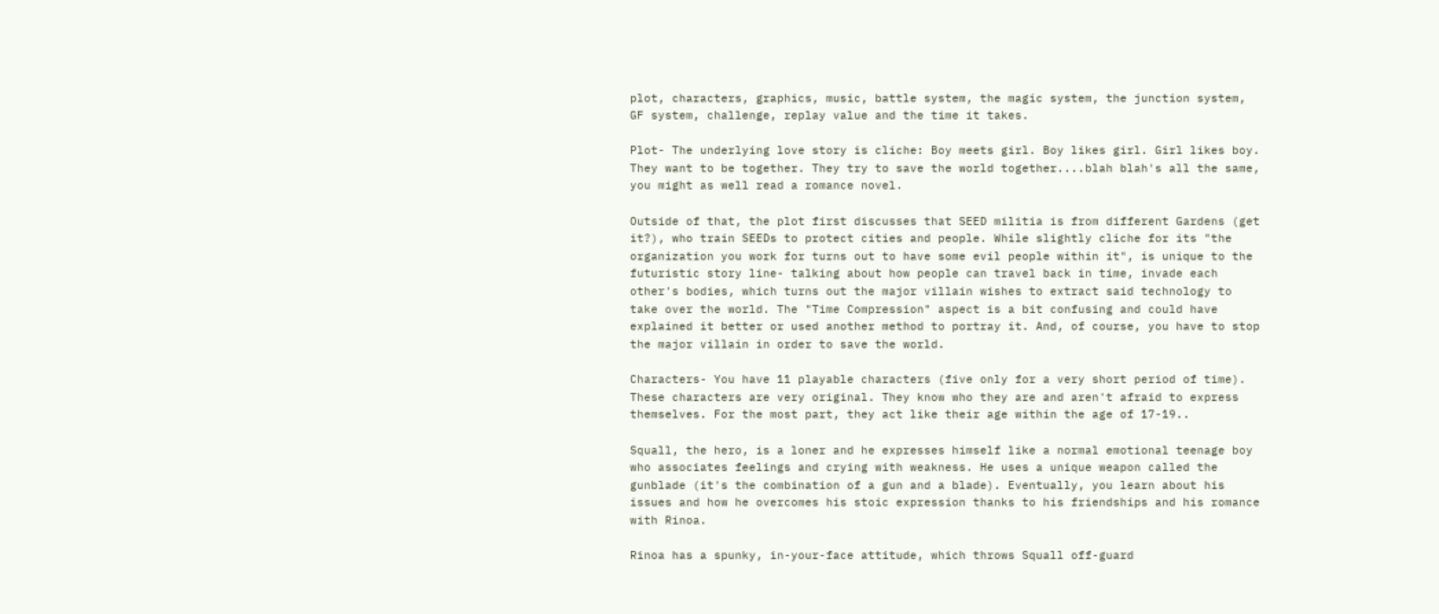plot, characters, graphics, music, battle system, the magic system, the junction system, GF system, challenge, replay value and the time it takes.

Plot- The underlying love story is cliche: Boy meets girl. Boy likes girl. Girl likes boy. They want to be together. They try to save the world together....blah blah's all the same, you might as well read a romance novel.

Outside of that, the plot first discusses that SEED militia is from different Gardens (get it?), who train SEEDs to protect cities and people. While slightly cliche for its "the organization you work for turns out to have some evil people within it", is unique to the futuristic story line- talking about how people can travel back in time, invade each other's bodies, which turns out the major villain wishes to extract said technology to take over the world. The "Time Compression" aspect is a bit confusing and could have explained it better or used another method to portray it. And, of course, you have to stop the major villain in order to save the world.

Characters- You have 11 playable characters (five only for a very short period of time). These characters are very original. They know who they are and aren't afraid to express themselves. For the most part, they act like their age within the age of 17-19..

Squall, the hero, is a loner and he expresses himself like a normal emotional teenage boy who associates feelings and crying with weakness. He uses a unique weapon called the gunblade (it's the combination of a gun and a blade). Eventually, you learn about his issues and how he overcomes his stoic expression thanks to his friendships and his romance with Rinoa.

Rinoa has a spunky, in-your-face attitude, which throws Squall off-guard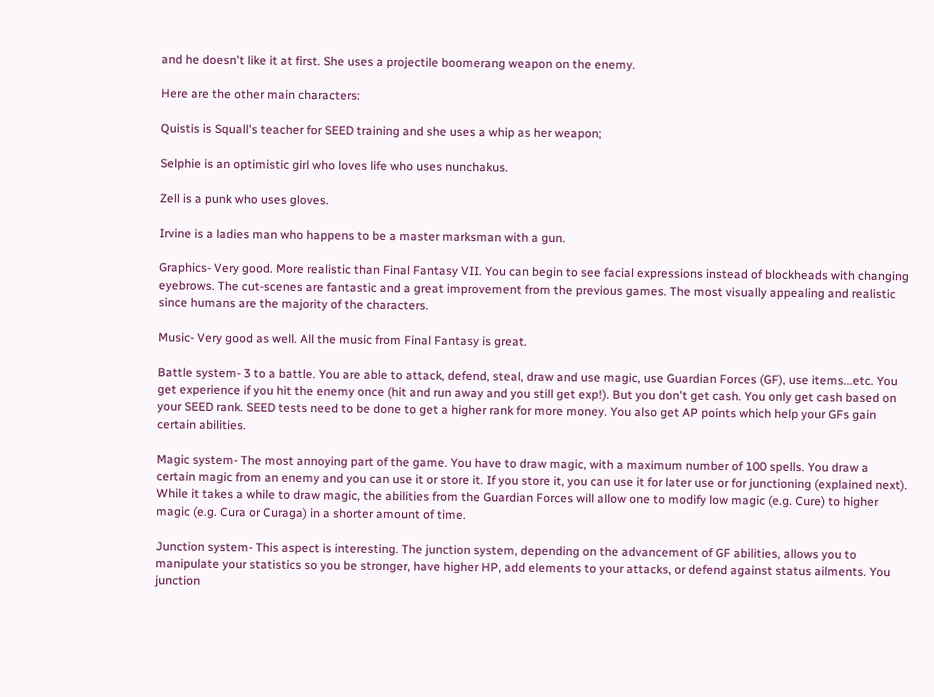and he doesn't like it at first. She uses a projectile boomerang weapon on the enemy.

Here are the other main characters:

Quistis is Squall's teacher for SEED training and she uses a whip as her weapon;

Selphie is an optimistic girl who loves life who uses nunchakus.

Zell is a punk who uses gloves.

Irvine is a ladies man who happens to be a master marksman with a gun.

Graphics- Very good. More realistic than Final Fantasy VII. You can begin to see facial expressions instead of blockheads with changing eyebrows. The cut-scenes are fantastic and a great improvement from the previous games. The most visually appealing and realistic since humans are the majority of the characters.

Music- Very good as well. All the music from Final Fantasy is great.

Battle system- 3 to a battle. You are able to attack, defend, steal, draw and use magic, use Guardian Forces (GF), use items...etc. You get experience if you hit the enemy once (hit and run away and you still get exp!). But you don't get cash. You only get cash based on your SEED rank. SEED tests need to be done to get a higher rank for more money. You also get AP points which help your GFs gain certain abilities.

Magic system- The most annoying part of the game. You have to draw magic, with a maximum number of 100 spells. You draw a certain magic from an enemy and you can use it or store it. If you store it, you can use it for later use or for junctioning (explained next). While it takes a while to draw magic, the abilities from the Guardian Forces will allow one to modify low magic (e.g. Cure) to higher magic (e.g. Cura or Curaga) in a shorter amount of time.

Junction system- This aspect is interesting. The junction system, depending on the advancement of GF abilities, allows you to manipulate your statistics so you be stronger, have higher HP, add elements to your attacks, or defend against status ailments. You junction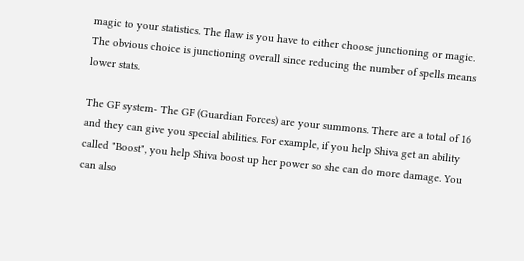magic to your statistics. The flaw is you have to either choose junctioning or magic. The obvious choice is junctioning overall since reducing the number of spells means lower stats.

The GF system- The GF (Guardian Forces) are your summons. There are a total of 16 and they can give you special abilities. For example, if you help Shiva get an ability called "Boost", you help Shiva boost up her power so she can do more damage. You can also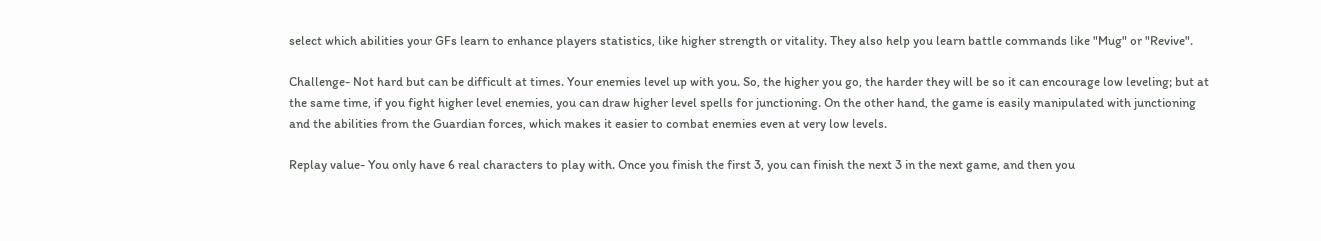select which abilities your GFs learn to enhance players statistics, like higher strength or vitality. They also help you learn battle commands like "Mug" or "Revive".

Challenge- Not hard but can be difficult at times. Your enemies level up with you. So, the higher you go, the harder they will be so it can encourage low leveling; but at the same time, if you fight higher level enemies, you can draw higher level spells for junctioning. On the other hand, the game is easily manipulated with junctioning and the abilities from the Guardian forces, which makes it easier to combat enemies even at very low levels.

Replay value- You only have 6 real characters to play with. Once you finish the first 3, you can finish the next 3 in the next game, and then you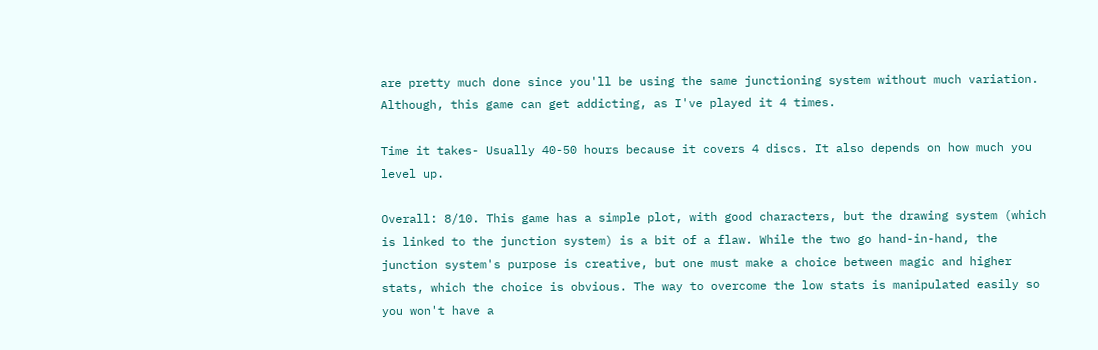are pretty much done since you'll be using the same junctioning system without much variation. Although, this game can get addicting, as I've played it 4 times.

Time it takes- Usually 40-50 hours because it covers 4 discs. It also depends on how much you level up.

Overall: 8/10. This game has a simple plot, with good characters, but the drawing system (which is linked to the junction system) is a bit of a flaw. While the two go hand-in-hand, the junction system's purpose is creative, but one must make a choice between magic and higher stats, which the choice is obvious. The way to overcome the low stats is manipulated easily so you won't have a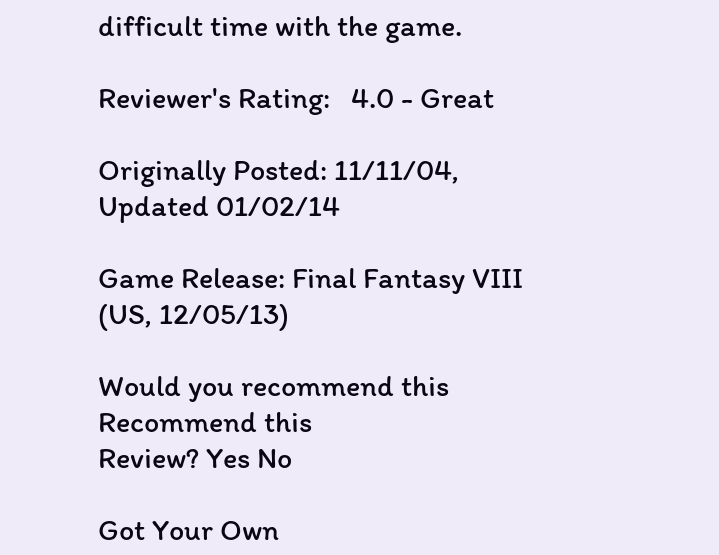difficult time with the game.

Reviewer's Rating:   4.0 - Great

Originally Posted: 11/11/04, Updated 01/02/14

Game Release: Final Fantasy VIII (US, 12/05/13)

Would you recommend this
Recommend this
Review? Yes No

Got Your Own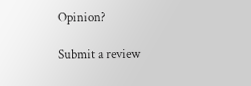Opinion?

Submit a review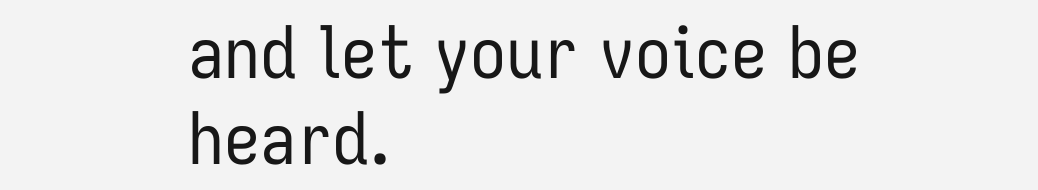and let your voice be heard.